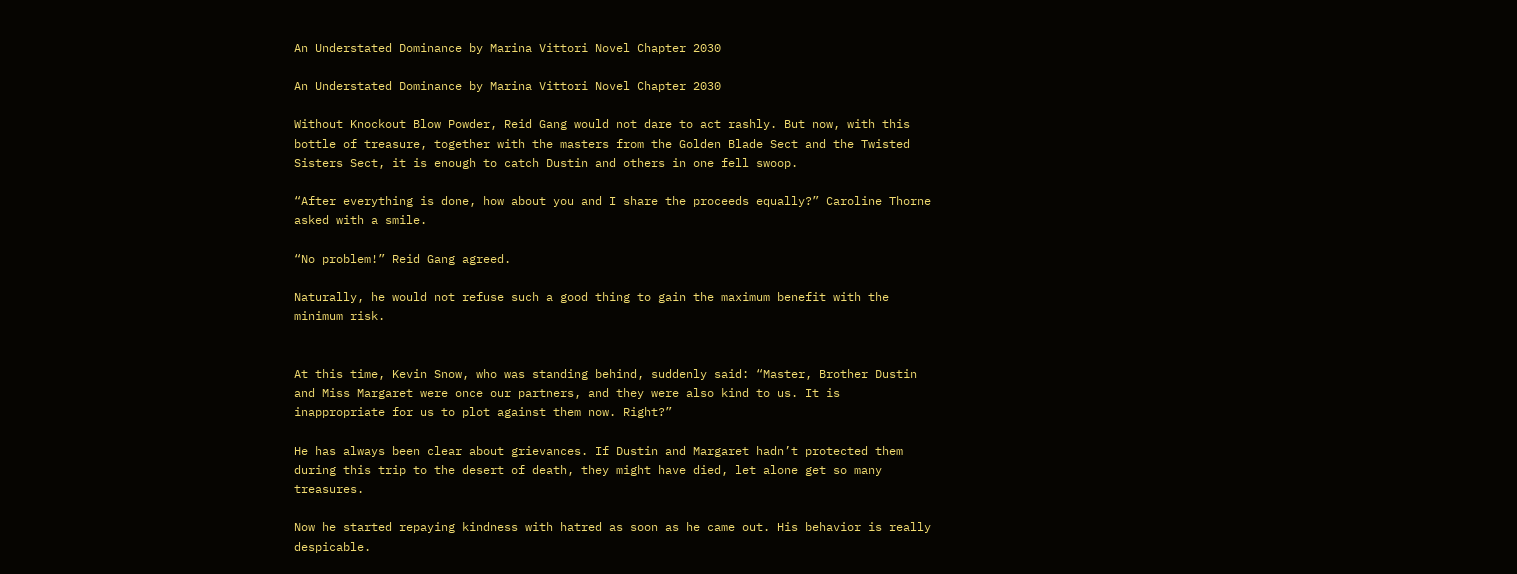An Understated Dominance by Marina Vittori Novel Chapter 2030

An Understated Dominance by Marina Vittori Novel Chapter 2030

Without Knockout Blow Powder, Reid Gang would not dare to act rashly. But now, with this bottle of treasure, together with the masters from the Golden Blade Sect and the Twisted Sisters Sect, it is enough to catch Dustin and others in one fell swoop.

“After everything is done, how about you and I share the proceeds equally?” Caroline Thorne asked with a smile.

“No problem!” Reid Gang agreed.

Naturally, he would not refuse such a good thing to gain the maximum benefit with the minimum risk.


At this time, Kevin Snow, who was standing behind, suddenly said: “Master, Brother Dustin and Miss Margaret were once our partners, and they were also kind to us. It is inappropriate for us to plot against them now. Right?”

He has always been clear about grievances. If Dustin and Margaret hadn’t protected them during this trip to the desert of death, they might have died, let alone get so many treasures.

Now he started repaying kindness with hatred as soon as he came out. His behavior is really despicable.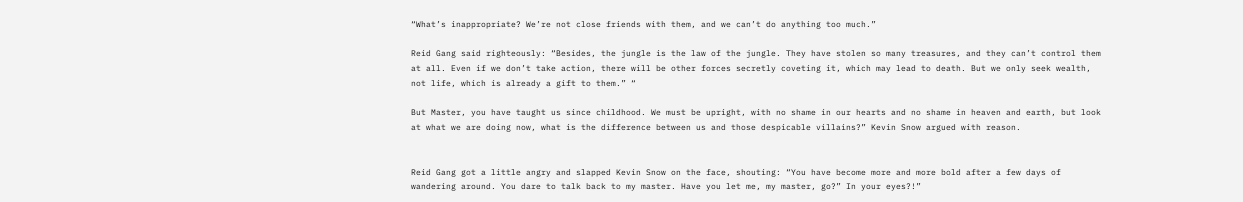“What’s inappropriate? We’re not close friends with them, and we can’t do anything too much.”

Reid Gang said righteously: “Besides, the jungle is the law of the jungle. They have stolen so many treasures, and they can’t control them at all. Even if we don’t take action, there will be other forces secretly coveting it, which may lead to death. But we only seek wealth, not life, which is already a gift to them.” “

But Master, you have taught us since childhood. We must be upright, with no shame in our hearts and no shame in heaven and earth, but look at what we are doing now, what is the difference between us and those despicable villains?” Kevin Snow argued with reason.


Reid Gang got a little angry and slapped Kevin Snow on the face, shouting: “You have become more and more bold after a few days of wandering around. You dare to talk back to my master. Have you let me, my master, go?” In your eyes?!”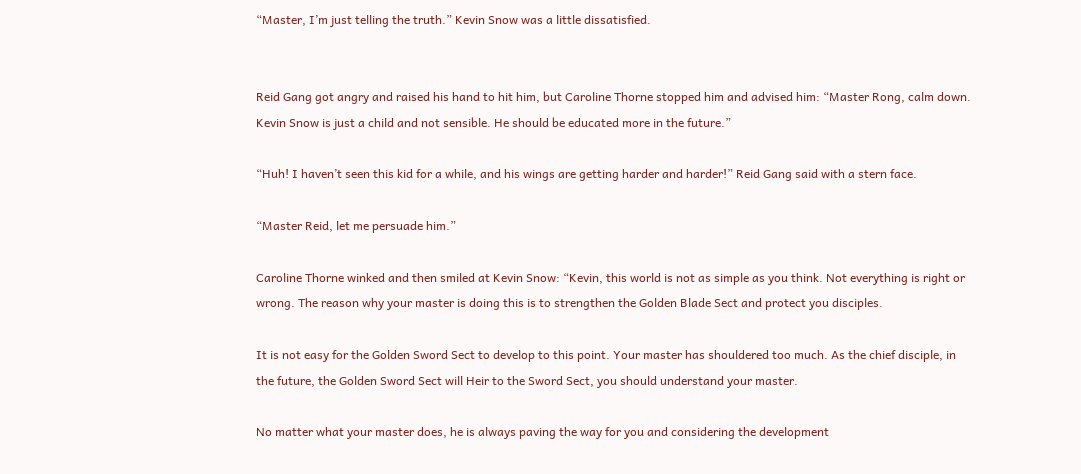“Master, I’m just telling the truth.” Kevin Snow was a little dissatisfied.


Reid Gang got angry and raised his hand to hit him, but Caroline Thorne stopped him and advised him: “Master Rong, calm down. Kevin Snow is just a child and not sensible. He should be educated more in the future.”

“Huh! I haven’t seen this kid for a while, and his wings are getting harder and harder!” Reid Gang said with a stern face.

“Master Reid, let me persuade him.”

Caroline Thorne winked and then smiled at Kevin Snow: “Kevin, this world is not as simple as you think. Not everything is right or wrong. The reason why your master is doing this is to strengthen the Golden Blade Sect and protect you disciples.

It is not easy for the Golden Sword Sect to develop to this point. Your master has shouldered too much. As the chief disciple, in the future, the Golden Sword Sect will Heir to the Sword Sect, you should understand your master.

No matter what your master does, he is always paving the way for you and considering the development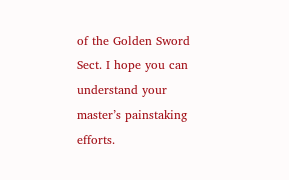of the Golden Sword Sect. I hope you can understand your master’s painstaking efforts.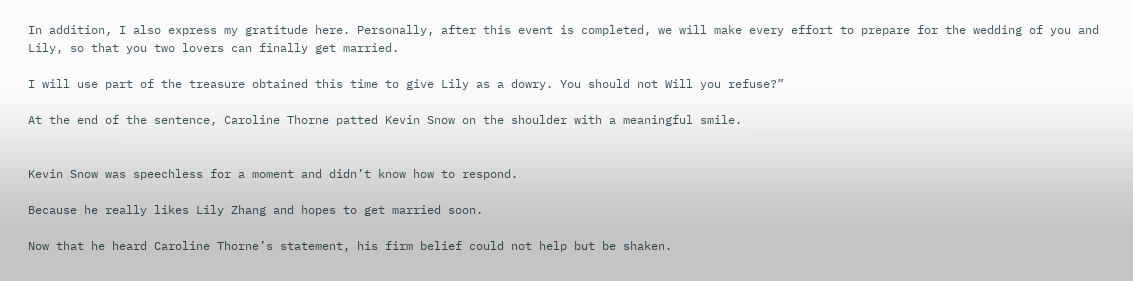In addition, I also express my gratitude here. Personally, after this event is completed, we will make every effort to prepare for the wedding of you and Lily, so that you two lovers can finally get married.

I will use part of the treasure obtained this time to give Lily as a dowry. You should not Will you refuse?”

At the end of the sentence, Caroline Thorne patted Kevin Snow on the shoulder with a meaningful smile.


Kevin Snow was speechless for a moment and didn’t know how to respond.

Because he really likes Lily Zhang and hopes to get married soon.

Now that he heard Caroline Thorne’s statement, his firm belief could not help but be shaken.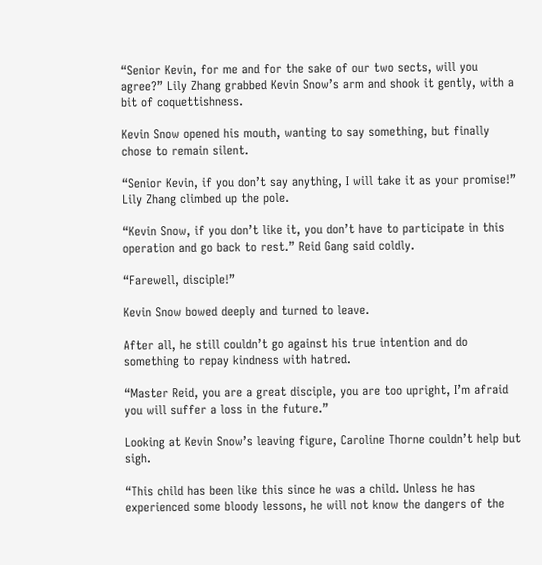“Senior Kevin, for me and for the sake of our two sects, will you agree?” Lily Zhang grabbed Kevin Snow’s arm and shook it gently, with a bit of coquettishness.

Kevin Snow opened his mouth, wanting to say something, but finally chose to remain silent.

“Senior Kevin, if you don’t say anything, I will take it as your promise!” Lily Zhang climbed up the pole.

“Kevin Snow, if you don’t like it, you don’t have to participate in this operation and go back to rest.” Reid Gang said coldly.

“Farewell, disciple!”

Kevin Snow bowed deeply and turned to leave.

After all, he still couldn’t go against his true intention and do something to repay kindness with hatred.

“Master Reid, you are a great disciple, you are too upright, I’m afraid you will suffer a loss in the future.”

Looking at Kevin Snow’s leaving figure, Caroline Thorne couldn’t help but sigh.

“This child has been like this since he was a child. Unless he has experienced some bloody lessons, he will not know the dangers of the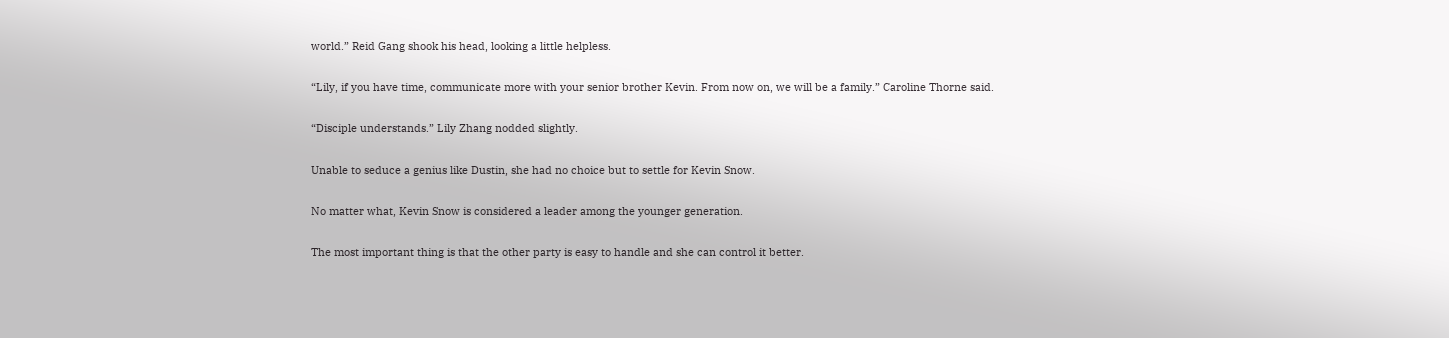world.” Reid Gang shook his head, looking a little helpless.

“Lily, if you have time, communicate more with your senior brother Kevin. From now on, we will be a family.” Caroline Thorne said.

“Disciple understands.” Lily Zhang nodded slightly.

Unable to seduce a genius like Dustin, she had no choice but to settle for Kevin Snow.

No matter what, Kevin Snow is considered a leader among the younger generation.

The most important thing is that the other party is easy to handle and she can control it better.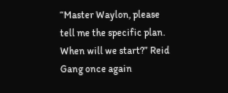“Master Waylon, please tell me the specific plan. When will we start?” Reid Gang once again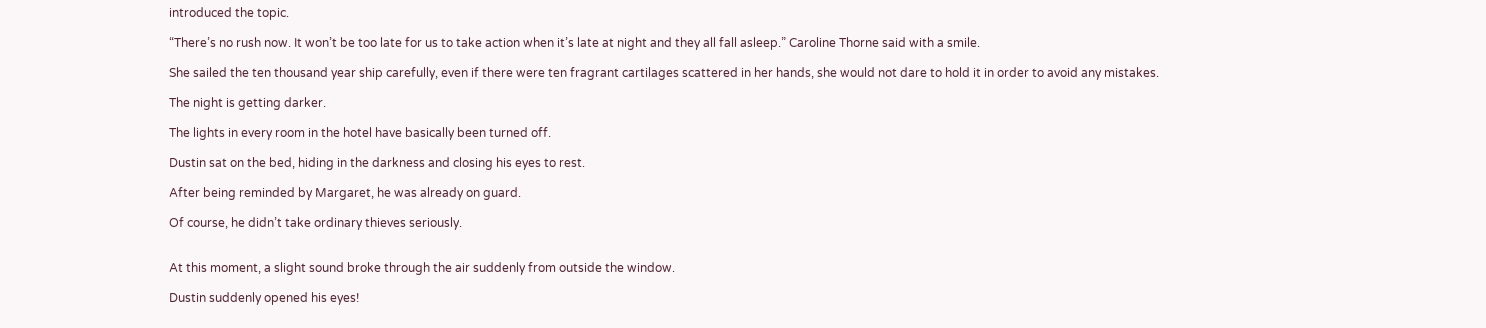introduced the topic.

“There’s no rush now. It won’t be too late for us to take action when it’s late at night and they all fall asleep.” Caroline Thorne said with a smile.

She sailed the ten thousand year ship carefully, even if there were ten fragrant cartilages scattered in her hands, she would not dare to hold it in order to avoid any mistakes.

The night is getting darker.

The lights in every room in the hotel have basically been turned off.

Dustin sat on the bed, hiding in the darkness and closing his eyes to rest.

After being reminded by Margaret, he was already on guard.

Of course, he didn’t take ordinary thieves seriously.


At this moment, a slight sound broke through the air suddenly from outside the window.

Dustin suddenly opened his eyes!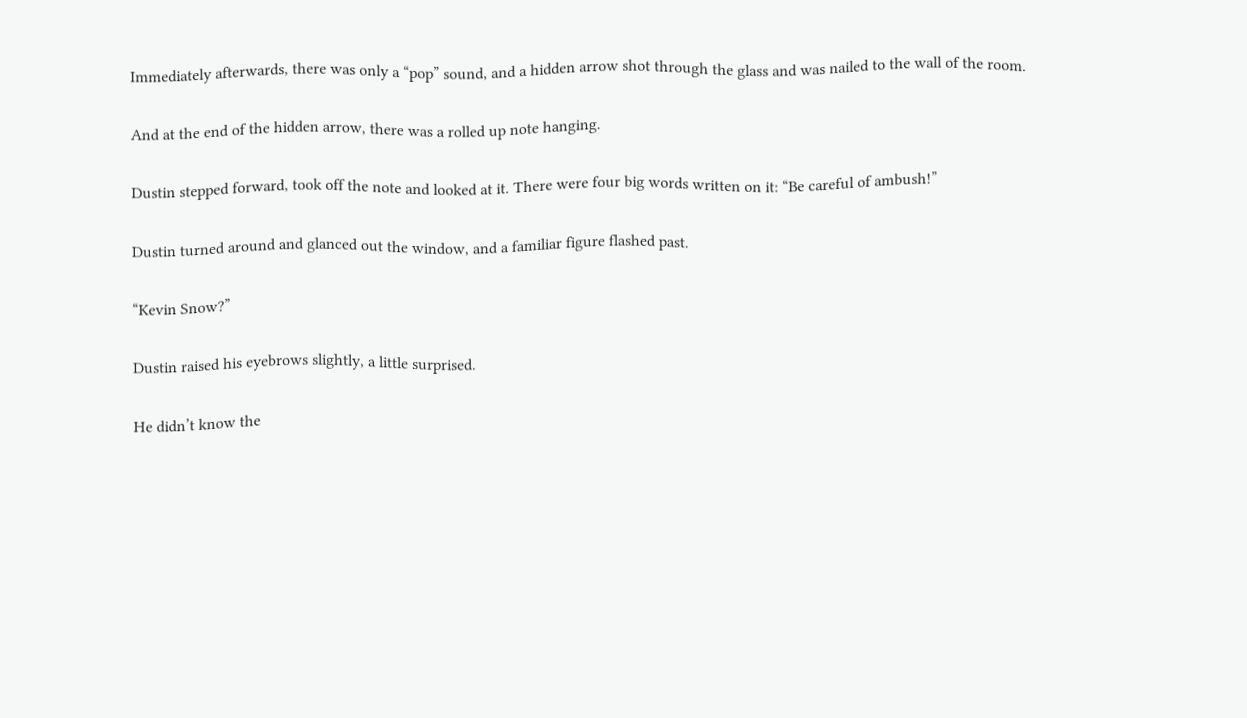Immediately afterwards, there was only a “pop” sound, and a hidden arrow shot through the glass and was nailed to the wall of the room.

And at the end of the hidden arrow, there was a rolled up note hanging.

Dustin stepped forward, took off the note and looked at it. There were four big words written on it: “Be careful of ambush!”

Dustin turned around and glanced out the window, and a familiar figure flashed past.

“Kevin Snow?”

Dustin raised his eyebrows slightly, a little surprised.

He didn’t know the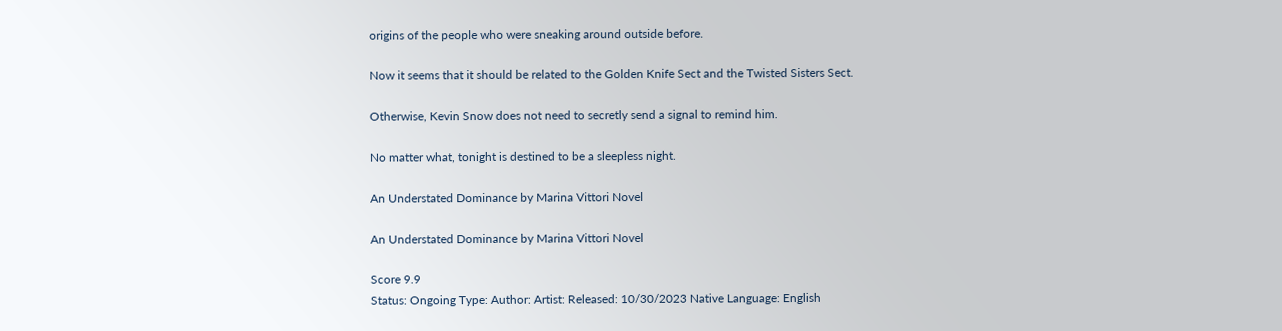origins of the people who were sneaking around outside before.

Now it seems that it should be related to the Golden Knife Sect and the Twisted Sisters Sect.

Otherwise, Kevin Snow does not need to secretly send a signal to remind him.

No matter what, tonight is destined to be a sleepless night.

An Understated Dominance by Marina Vittori Novel

An Understated Dominance by Marina Vittori Novel

Score 9.9
Status: Ongoing Type: Author: Artist: Released: 10/30/2023 Native Language: English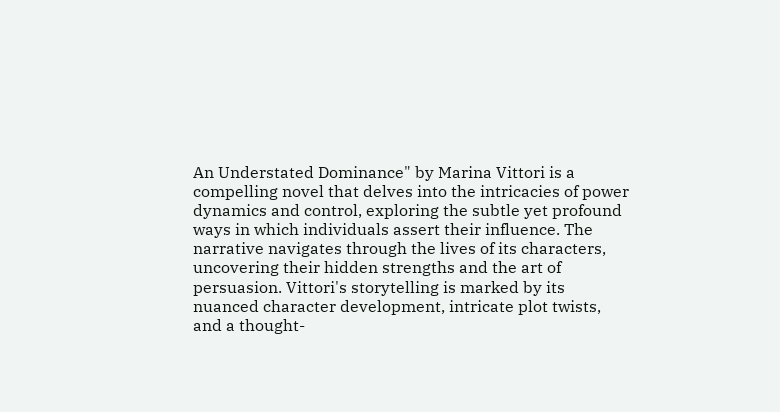An Understated Dominance" by Marina Vittori is a compelling novel that delves into the intricacies of power dynamics and control, exploring the subtle yet profound ways in which individuals assert their influence. The narrative navigates through the lives of its characters, uncovering their hidden strengths and the art of persuasion. Vittori's storytelling is marked by its nuanced character development, intricate plot twists, and a thought-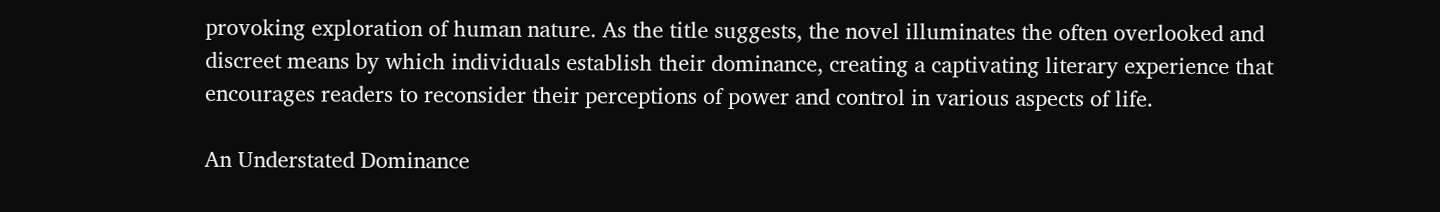provoking exploration of human nature. As the title suggests, the novel illuminates the often overlooked and discreet means by which individuals establish their dominance, creating a captivating literary experience that encourages readers to reconsider their perceptions of power and control in various aspects of life.

An Understated Dominance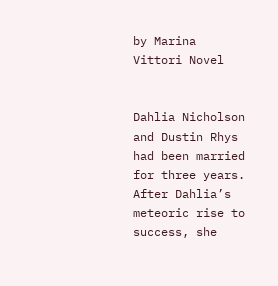by Marina Vittori Novel


Dahlia Nicholson and Dustin Rhys had been married for three years. After Dahlia’s meteoric rise to success, she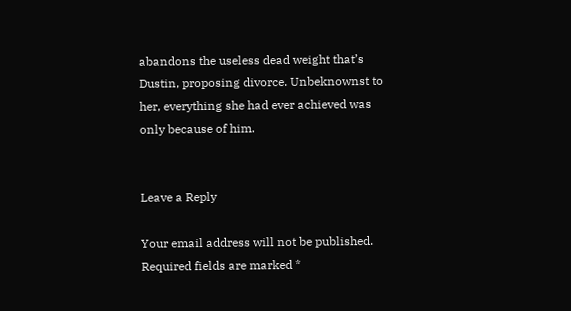abandons the useless dead weight that’s Dustin, proposing divorce. Unbeknownst to her, everything she had ever achieved was only because of him.


Leave a Reply

Your email address will not be published. Required fields are marked *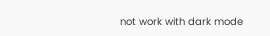not work with dark mode